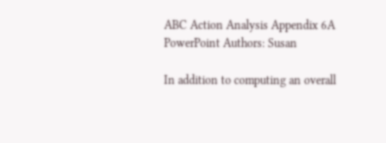ABC Action Analysis Appendix 6A PowerPoint Authors: Susan

In addition to computing an overall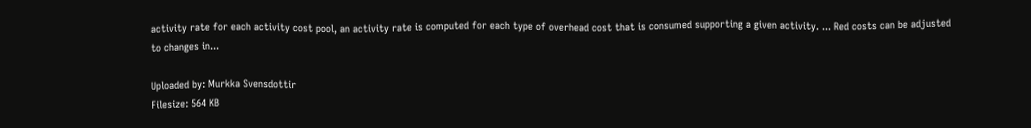activity rate for each activity cost pool, an activity rate is computed for each type of overhead cost that is consumed supporting a given activity. ... Red costs can be adjusted to changes in...

Uploaded by: Murkka Svensdottir
Filesize: 564 KB